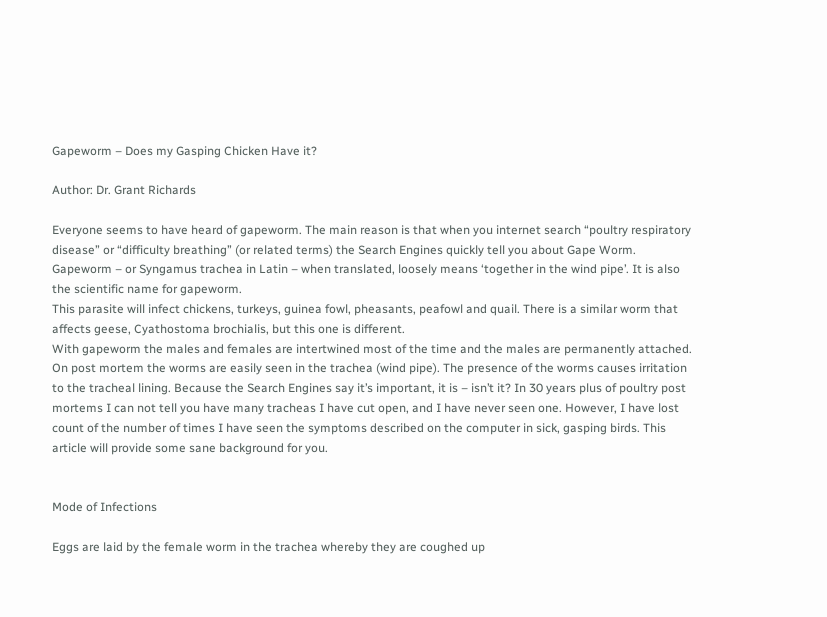Gapeworm – Does my Gasping Chicken Have it?

Author: Dr. Grant Richards

Everyone seems to have heard of gapeworm. The main reason is that when you internet search “poultry respiratory disease” or “difficulty breathing” (or related terms) the Search Engines quickly tell you about Gape Worm.
Gapeworm – or Syngamus trachea in Latin – when translated, loosely means ‘together in the wind pipe’. It is also the scientific name for gapeworm.
This parasite will infect chickens, turkeys, guinea fowl, pheasants, peafowl and quail. There is a similar worm that affects geese, Cyathostoma brochialis, but this one is different.
With gapeworm the males and females are intertwined most of the time and the males are permanently attached. On post mortem the worms are easily seen in the trachea (wind pipe). The presence of the worms causes irritation to the tracheal lining. Because the Search Engines say it’s important, it is – isn’t it? In 30 years plus of poultry post mortems I can not tell you have many tracheas I have cut open, and I have never seen one. However, I have lost count of the number of times I have seen the symptoms described on the computer in sick, gasping birds. This article will provide some sane background for you.


Mode of Infections

Eggs are laid by the female worm in the trachea whereby they are coughed up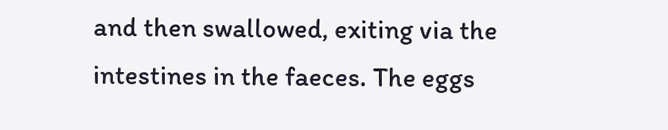and then swallowed, exiting via the intestines in the faeces. The eggs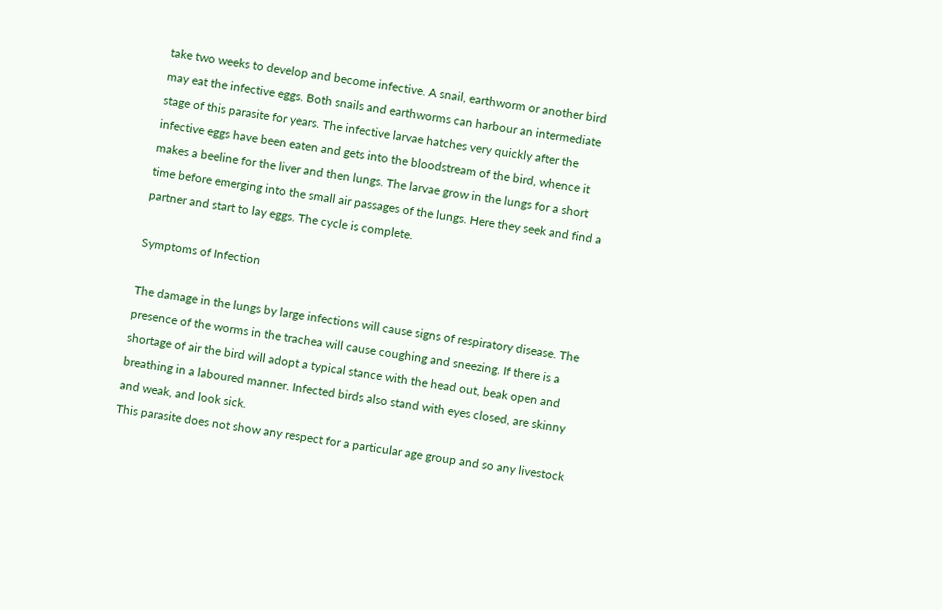take two weeks to develop and become infective. A snail, earthworm or another bird may eat the infective eggs. Both snails and earthworms can harbour an intermediate stage of this parasite for years. The infective larvae hatches very quickly after the infective eggs have been eaten and gets into the bloodstream of the bird, whence it makes a beeline for the liver and then lungs. The larvae grow in the lungs for a short time before emerging into the small air passages of the lungs. Here they seek and find a partner and start to lay eggs. The cycle is complete.

Symptoms of Infection

The damage in the lungs by large infections will cause signs of respiratory disease. The presence of the worms in the trachea will cause coughing and sneezing. If there is a shortage of air the bird will adopt a typical stance with the head out, beak open and breathing in a laboured manner. Infected birds also stand with eyes closed, are skinny and weak, and look sick.
This parasite does not show any respect for a particular age group and so any livestock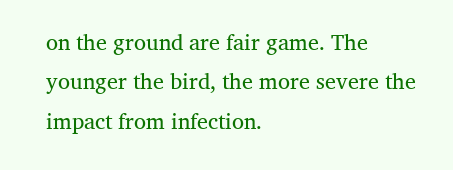on the ground are fair game. The younger the bird, the more severe the impact from infection.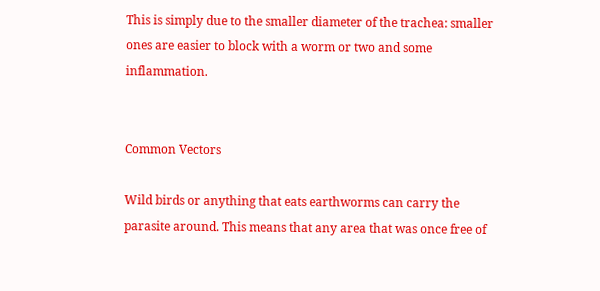This is simply due to the smaller diameter of the trachea: smaller ones are easier to block with a worm or two and some inflammation.


Common Vectors

Wild birds or anything that eats earthworms can carry the parasite around. This means that any area that was once free of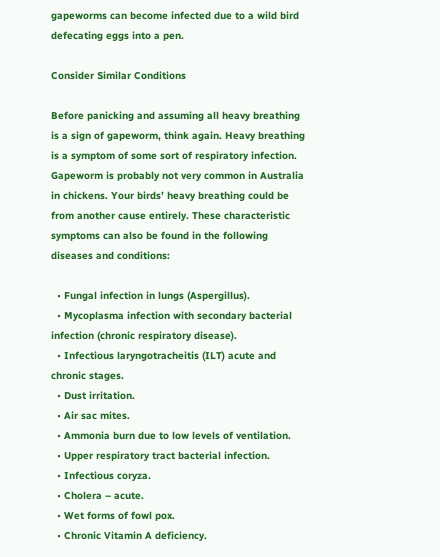gapeworms can become infected due to a wild bird defecating eggs into a pen.

Consider Similar Conditions

Before panicking and assuming all heavy breathing is a sign of gapeworm, think again. Heavy breathing is a symptom of some sort of respiratory infection. Gapeworm is probably not very common in Australia in chickens. Your birds’ heavy breathing could be from another cause entirely. These characteristic symptoms can also be found in the following diseases and conditions:

  • Fungal infection in lungs (Aspergillus).
  • Mycoplasma infection with secondary bacterial infection (chronic respiratory disease).
  • Infectious laryngotracheitis (ILT) acute and chronic stages.
  • Dust irritation.
  • Air sac mites.
  • Ammonia burn due to low levels of ventilation.
  • Upper respiratory tract bacterial infection.
  • Infectious coryza.
  • Cholera – acute.
  • Wet forms of fowl pox.
  • Chronic Vitamin A deficiency.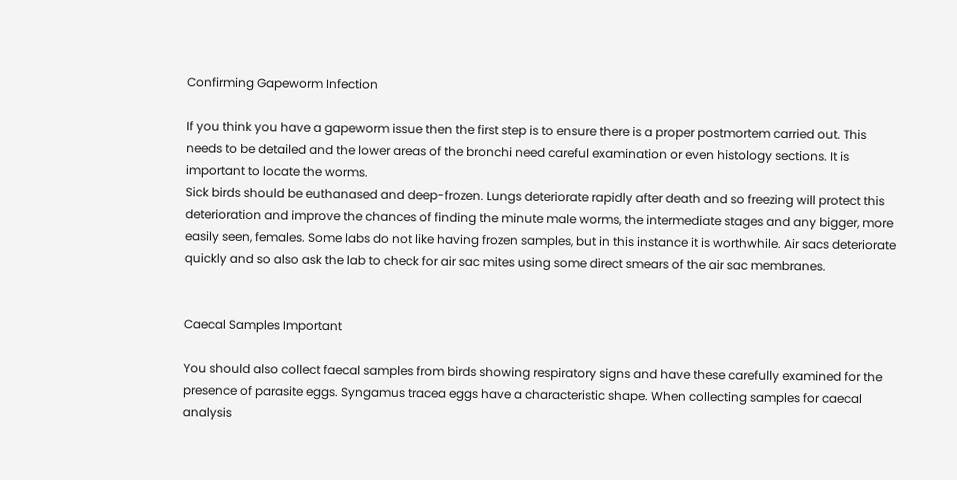Confirming Gapeworm Infection

If you think you have a gapeworm issue then the first step is to ensure there is a proper postmortem carried out. This needs to be detailed and the lower areas of the bronchi need careful examination or even histology sections. It is important to locate the worms.
Sick birds should be euthanased and deep-frozen. Lungs deteriorate rapidly after death and so freezing will protect this deterioration and improve the chances of finding the minute male worms, the intermediate stages and any bigger, more easily seen, females. Some labs do not like having frozen samples, but in this instance it is worthwhile. Air sacs deteriorate quickly and so also ask the lab to check for air sac mites using some direct smears of the air sac membranes.


Caecal Samples Important

You should also collect faecal samples from birds showing respiratory signs and have these carefully examined for the presence of parasite eggs. Syngamus tracea eggs have a characteristic shape. When collecting samples for caecal analysis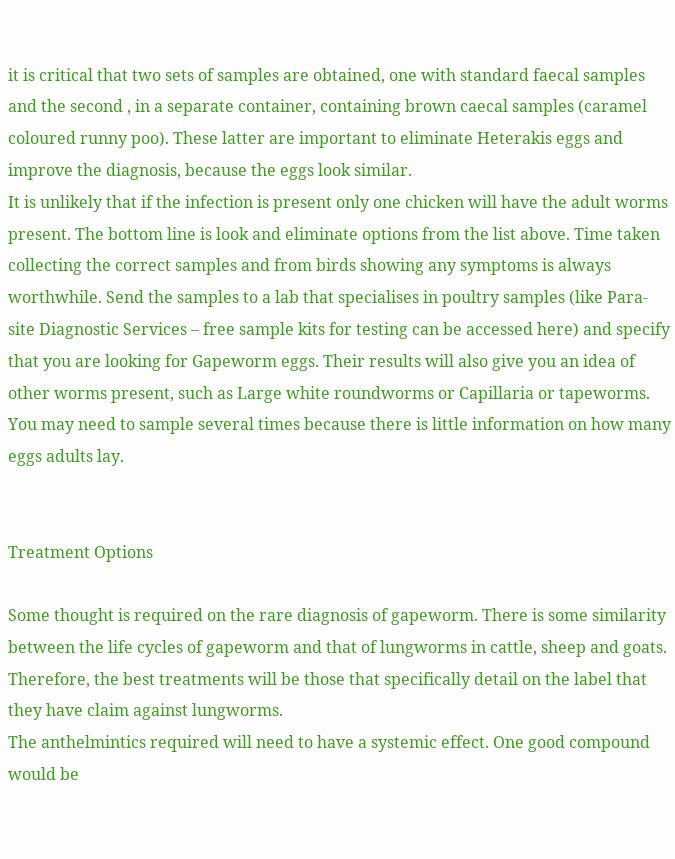it is critical that two sets of samples are obtained, one with standard faecal samples and the second , in a separate container, containing brown caecal samples (caramel coloured runny poo). These latter are important to eliminate Heterakis eggs and improve the diagnosis, because the eggs look similar.
It is unlikely that if the infection is present only one chicken will have the adult worms present. The bottom line is look and eliminate options from the list above. Time taken collecting the correct samples and from birds showing any symptoms is always worthwhile. Send the samples to a lab that specialises in poultry samples (like Para-site Diagnostic Services – free sample kits for testing can be accessed here) and specify that you are looking for Gapeworm eggs. Their results will also give you an idea of other worms present, such as Large white roundworms or Capillaria or tapeworms. You may need to sample several times because there is little information on how many eggs adults lay.


Treatment Options

Some thought is required on the rare diagnosis of gapeworm. There is some similarity between the life cycles of gapeworm and that of lungworms in cattle, sheep and goats. Therefore, the best treatments will be those that specifically detail on the label that they have claim against lungworms.
The anthelmintics required will need to have a systemic effect. One good compound would be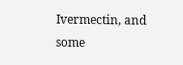Ivermectin, and some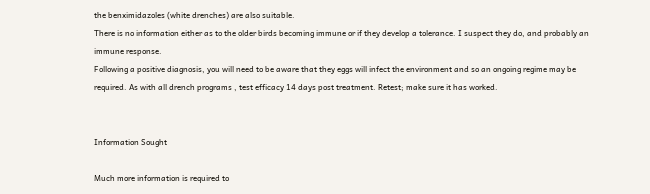the benximidazoles (white drenches) are also suitable.
There is no information either as to the older birds becoming immune or if they develop a tolerance. I suspect they do, and probably an immune response.
Following a positive diagnosis, you will need to be aware that they eggs will infect the environment and so an ongoing regime may be required. As with all drench programs , test efficacy 14 days post treatment. Retest; make sure it has worked.


Information Sought

Much more information is required to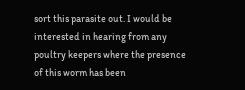sort this parasite out. I would be interested in hearing from any poultry keepers where the presence of this worm has been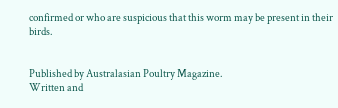confirmed or who are suspicious that this worm may be present in their birds.


Published by Australasian Poultry Magazine.
Written and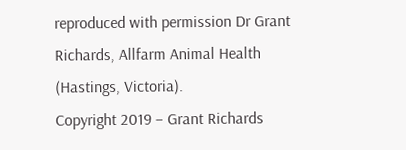reproduced with permission Dr Grant Richards, Allfarm Animal Health (Hastings, Victoria).
Copyright 2019 – Grant Richards